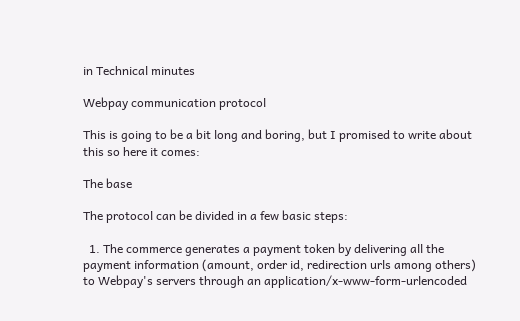in Technical minutes

Webpay communication protocol

This is going to be a bit long and boring, but I promised to write about this so here it comes:

The base

The protocol can be divided in a few basic steps:

  1. The commerce generates a payment token by delivering all the payment information (amount, order id, redirection urls among others) to Webpay's servers through an application/x-www-form-urlencoded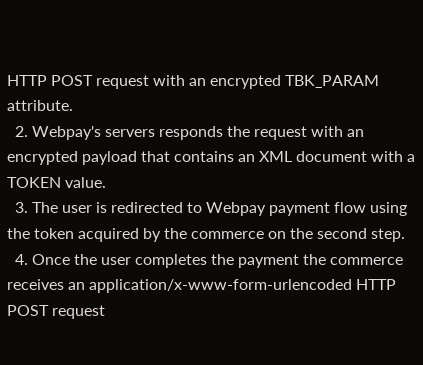HTTP POST request with an encrypted TBK_PARAM attribute.
  2. Webpay's servers responds the request with an encrypted payload that contains an XML document with a TOKEN value.
  3. The user is redirected to Webpay payment flow using the token acquired by the commerce on the second step.
  4. Once the user completes the payment the commerce receives an application/x-www-form-urlencoded HTTP POST request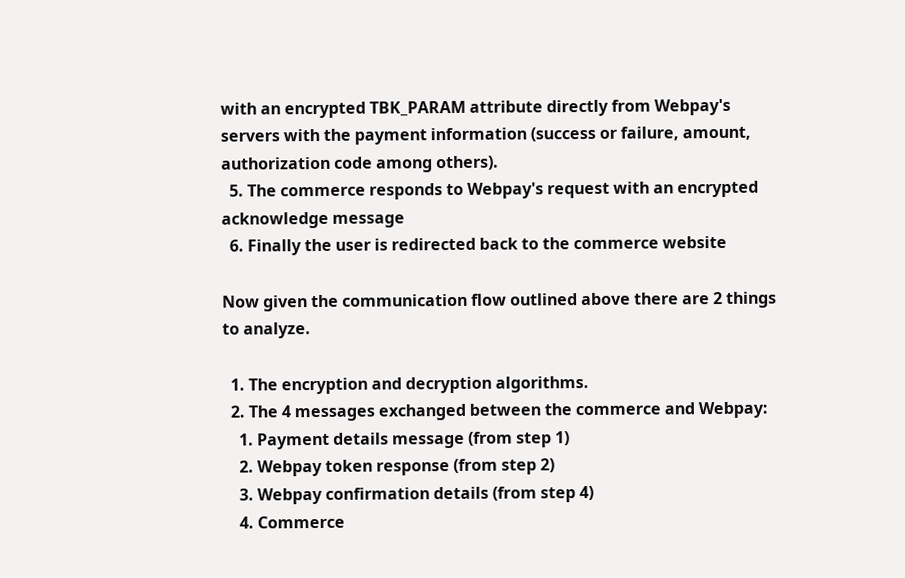with an encrypted TBK_PARAM attribute directly from Webpay's servers with the payment information (success or failure, amount, authorization code among others).
  5. The commerce responds to Webpay's request with an encrypted acknowledge message
  6. Finally the user is redirected back to the commerce website

Now given the communication flow outlined above there are 2 things to analyze.

  1. The encryption and decryption algorithms.
  2. The 4 messages exchanged between the commerce and Webpay:
    1. Payment details message (from step 1)
    2. Webpay token response (from step 2)
    3. Webpay confirmation details (from step 4)
    4. Commerce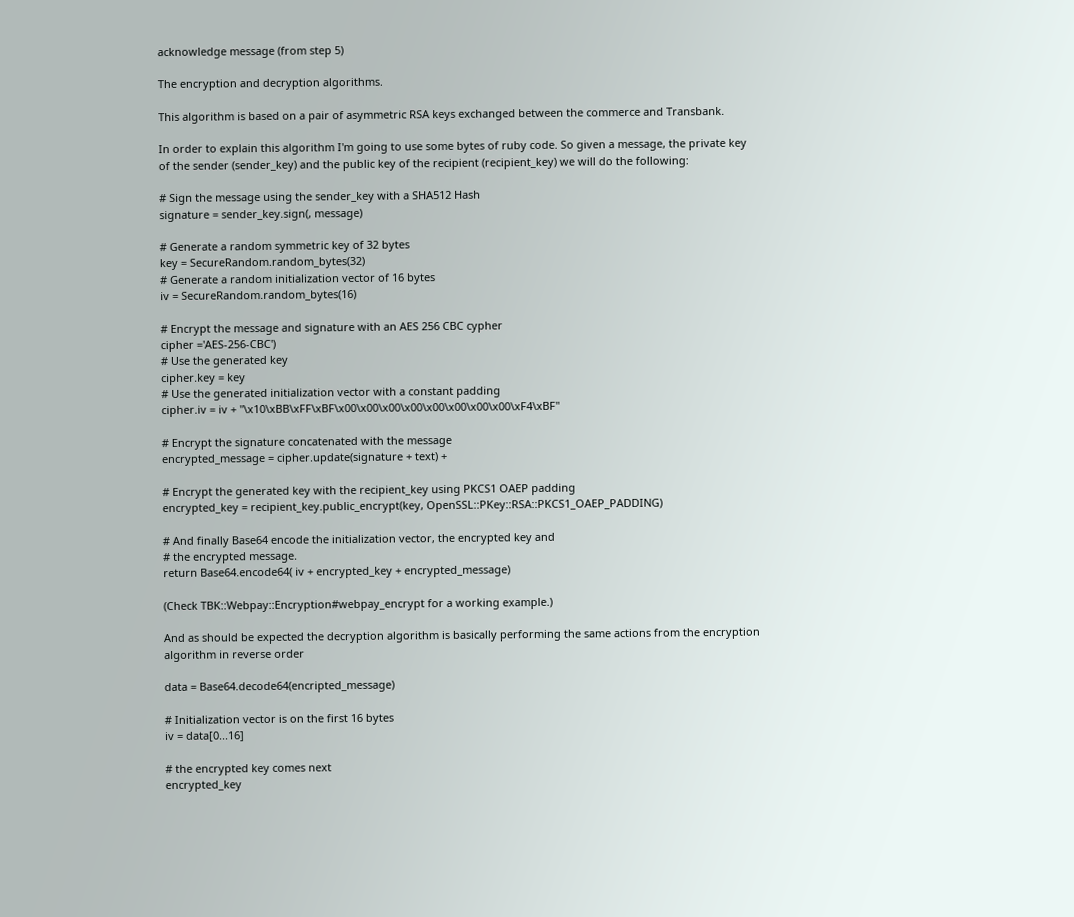acknowledge message (from step 5)

The encryption and decryption algorithms.

This algorithm is based on a pair of asymmetric RSA keys exchanged between the commerce and Transbank.

In order to explain this algorithm I'm going to use some bytes of ruby code. So given a message, the private key of the sender (sender_key) and the public key of the recipient (recipient_key) we will do the following:

# Sign the message using the sender_key with a SHA512 Hash
signature = sender_key.sign(, message)

# Generate a random symmetric key of 32 bytes
key = SecureRandom.random_bytes(32)
# Generate a random initialization vector of 16 bytes
iv = SecureRandom.random_bytes(16)

# Encrypt the message and signature with an AES 256 CBC cypher
cipher ='AES-256-CBC')
# Use the generated key
cipher.key = key
# Use the generated initialization vector with a constant padding
cipher.iv = iv + "\x10\xBB\xFF\xBF\x00\x00\x00\x00\x00\x00\x00\x00\xF4\xBF"

# Encrypt the signature concatenated with the message
encrypted_message = cipher.update(signature + text) +

# Encrypt the generated key with the recipient_key using PKCS1 OAEP padding
encrypted_key = recipient_key.public_encrypt(key, OpenSSL::PKey::RSA::PKCS1_OAEP_PADDING)

# And finally Base64 encode the initialization vector, the encrypted key and
# the encrypted message.
return Base64.encode64( iv + encrypted_key + encrypted_message)

(Check TBK::Webpay::Encryption#webpay_encrypt for a working example.)

And as should be expected the decryption algorithm is basically performing the same actions from the encryption algorithm in reverse order

data = Base64.decode64(encripted_message)

# Initialization vector is on the first 16 bytes
iv = data[0...16]

# the encrypted key comes next
encrypted_key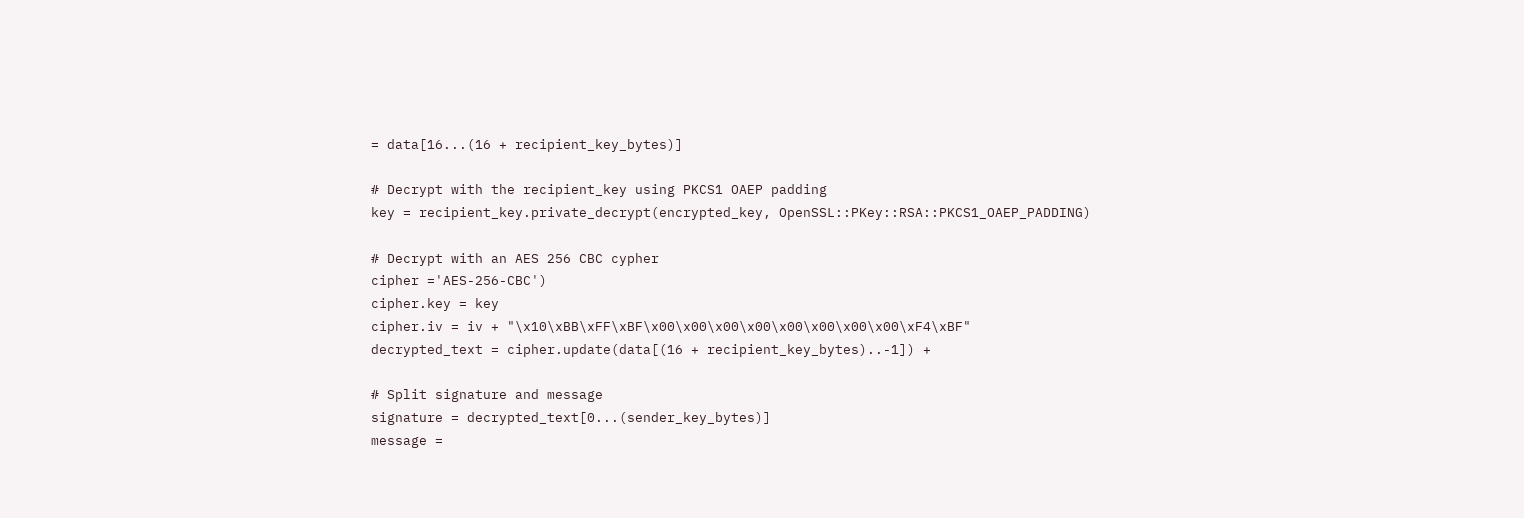= data[16...(16 + recipient_key_bytes)]

# Decrypt with the recipient_key using PKCS1 OAEP padding
key = recipient_key.private_decrypt(encrypted_key, OpenSSL::PKey::RSA::PKCS1_OAEP_PADDING)

# Decrypt with an AES 256 CBC cypher
cipher ='AES-256-CBC')
cipher.key = key
cipher.iv = iv + "\x10\xBB\xFF\xBF\x00\x00\x00\x00\x00\x00\x00\x00\xF4\xBF"
decrypted_text = cipher.update(data[(16 + recipient_key_bytes)..-1]) +

# Split signature and message
signature = decrypted_text[0...(sender_key_bytes)]
message =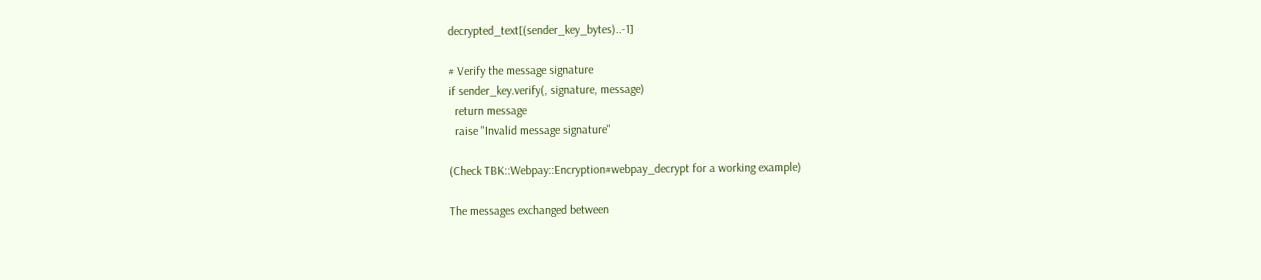decrypted_text[(sender_key_bytes)..-1]

# Verify the message signature
if sender_key.verify(, signature, message)
  return message
  raise "Invalid message signature"

(Check TBK::Webpay::Encryption#webpay_decrypt for a working example)

The messages exchanged between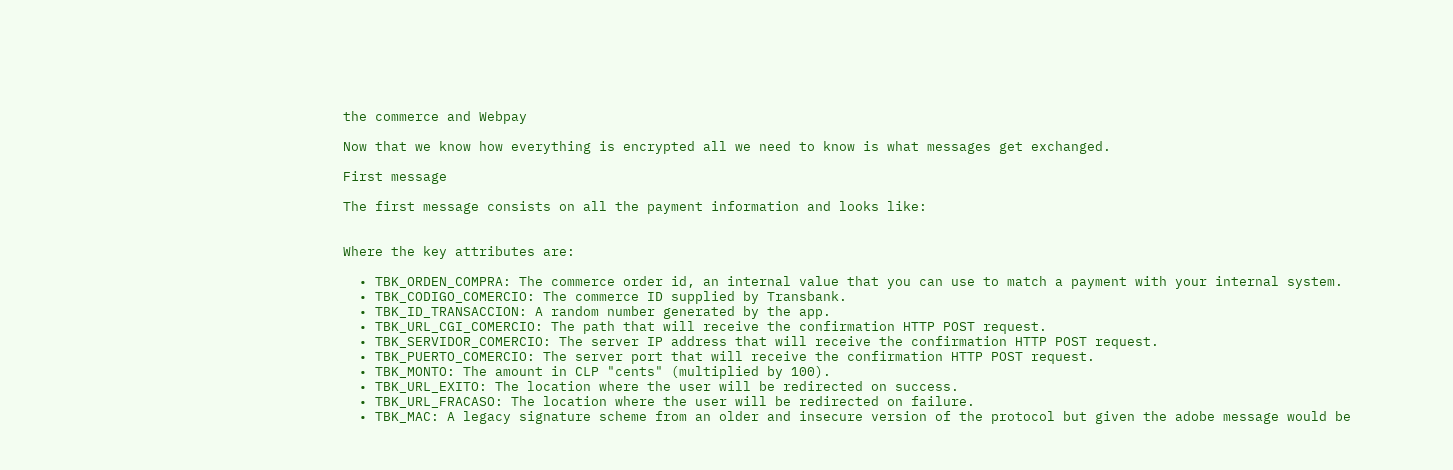the commerce and Webpay

Now that we know how everything is encrypted all we need to know is what messages get exchanged.

First message

The first message consists on all the payment information and looks like:


Where the key attributes are:

  • TBK_ORDEN_COMPRA: The commerce order id, an internal value that you can use to match a payment with your internal system.
  • TBK_CODIGO_COMERCIO: The commerce ID supplied by Transbank.
  • TBK_ID_TRANSACCION: A random number generated by the app.
  • TBK_URL_CGI_COMERCIO: The path that will receive the confirmation HTTP POST request.
  • TBK_SERVIDOR_COMERCIO: The server IP address that will receive the confirmation HTTP POST request.
  • TBK_PUERTO_COMERCIO: The server port that will receive the confirmation HTTP POST request.
  • TBK_MONTO: The amount in CLP "cents" (multiplied by 100).
  • TBK_URL_EXITO: The location where the user will be redirected on success.
  • TBK_URL_FRACASO: The location where the user will be redirected on failure.
  • TBK_MAC: A legacy signature scheme from an older and insecure version of the protocol but given the adobe message would be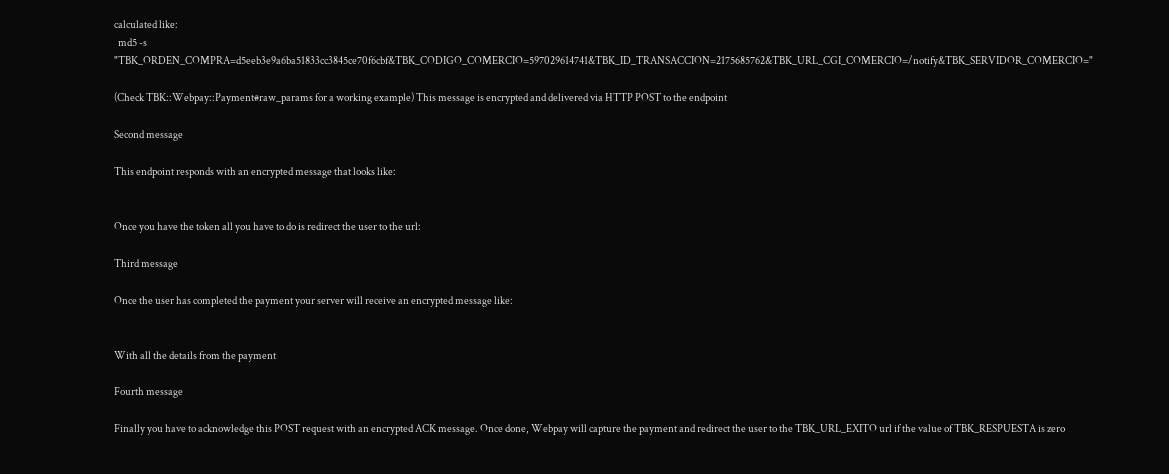calculated like:
  md5 -s "TBK_ORDEN_COMPRA=d5eeb3e9a6ba51833cc3845ce70f6cbf&TBK_CODIGO_COMERCIO=597029614741&TBK_ID_TRANSACCION=2175685762&TBK_URL_CGI_COMERCIO=/notify&TBK_SERVIDOR_COMERCIO="

(Check TBK::Webpay::Payment#raw_params for a working example) This message is encrypted and delivered via HTTP POST to the endpoint

Second message

This endpoint responds with an encrypted message that looks like:


Once you have the token all you have to do is redirect the user to the url:

Third message

Once the user has completed the payment your server will receive an encrypted message like:


With all the details from the payment

Fourth message

Finally you have to acknowledge this POST request with an encrypted ACK message. Once done, Webpay will capture the payment and redirect the user to the TBK_URL_EXITO url if the value of TBK_RESPUESTA is zero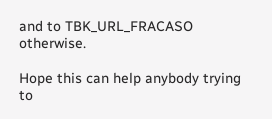and to TBK_URL_FRACASO otherwise.

Hope this can help anybody trying to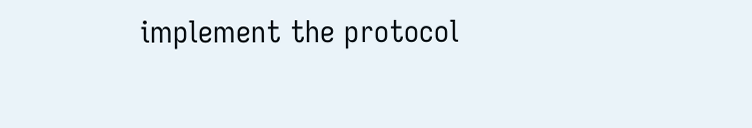implement the protocol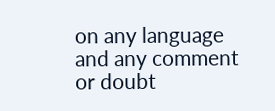on any language and any comment or doubt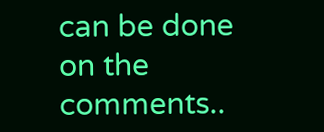can be done on the comments..